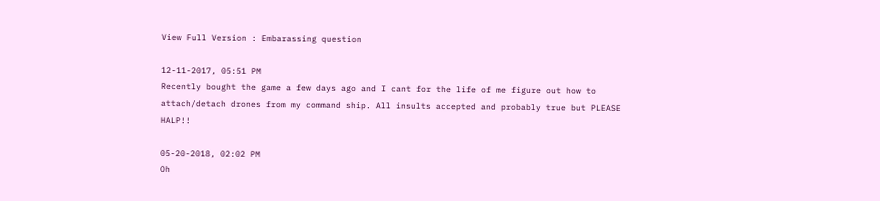View Full Version : Embarassing question

12-11-2017, 05:51 PM
Recently bought the game a few days ago and I cant for the life of me figure out how to attach/detach drones from my command ship. All insults accepted and probably true but PLEASE HALP!!

05-20-2018, 02:02 PM
Oh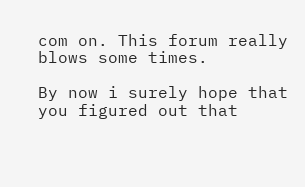com on. This forum really blows some times.

By now i surely hope that you figured out that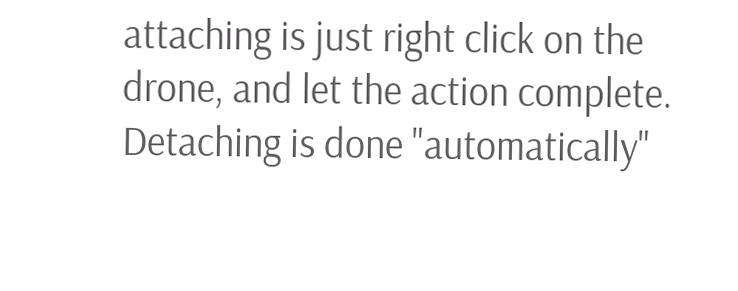attaching is just right click on the drone, and let the action complete. Detaching is done "automatically"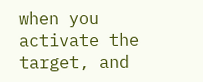when you activate the target, and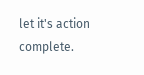let it's action complete.